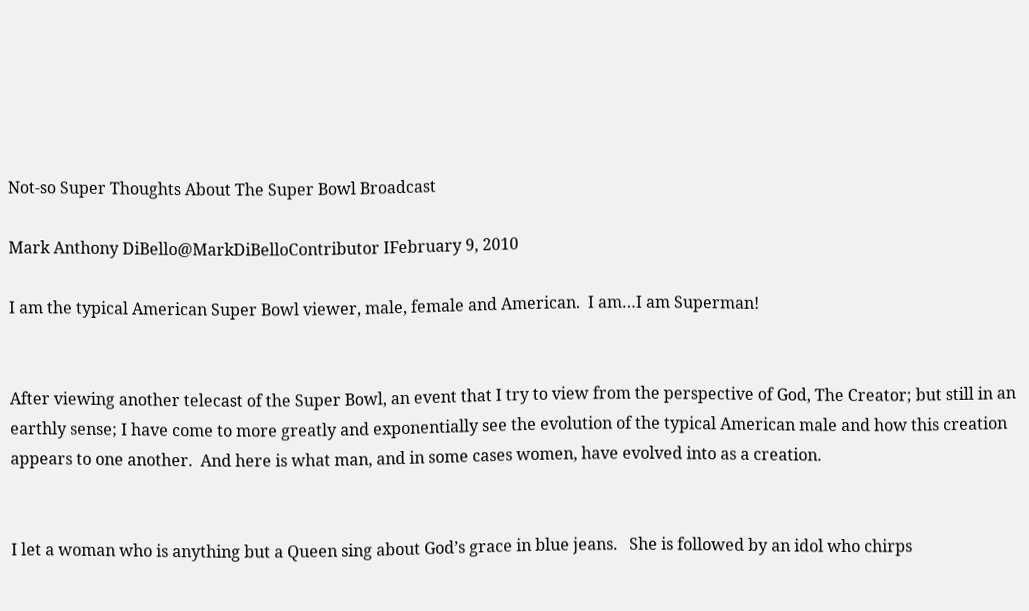Not-so Super Thoughts About The Super Bowl Broadcast

Mark Anthony DiBello@MarkDiBelloContributor IFebruary 9, 2010

I am the typical American Super Bowl viewer, male, female and American.  I am…I am Superman!


After viewing another telecast of the Super Bowl, an event that I try to view from the perspective of God, The Creator; but still in an earthly sense; I have come to more greatly and exponentially see the evolution of the typical American male and how this creation appears to one another.  And here is what man, and in some cases women, have evolved into as a creation.


I let a woman who is anything but a Queen sing about God’s grace in blue jeans.   She is followed by an idol who chirps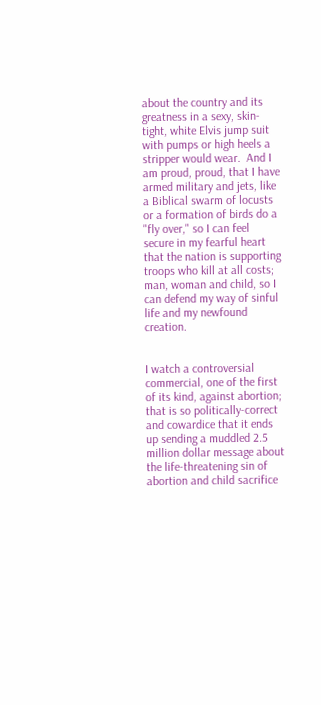about the country and its greatness in a sexy, skin-tight, white Elvis jump suit with pumps or high heels a stripper would wear.  And I am proud, proud, that I have armed military and jets, like a Biblical swarm of locusts or a formation of birds do a "fly over," so I can feel secure in my fearful heart that the nation is supporting troops who kill at all costs; man, woman and child, so I can defend my way of sinful life and my newfound creation.


I watch a controversial commercial, one of the first of its kind, against abortion; that is so politically-correct and cowardice that it ends up sending a muddled 2.5 million dollar message about the life-threatening sin of abortion and child sacrifice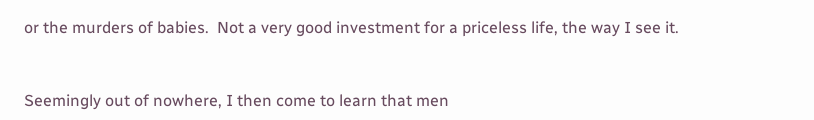or the murders of babies.  Not a very good investment for a priceless life, the way I see it.


Seemingly out of nowhere, I then come to learn that men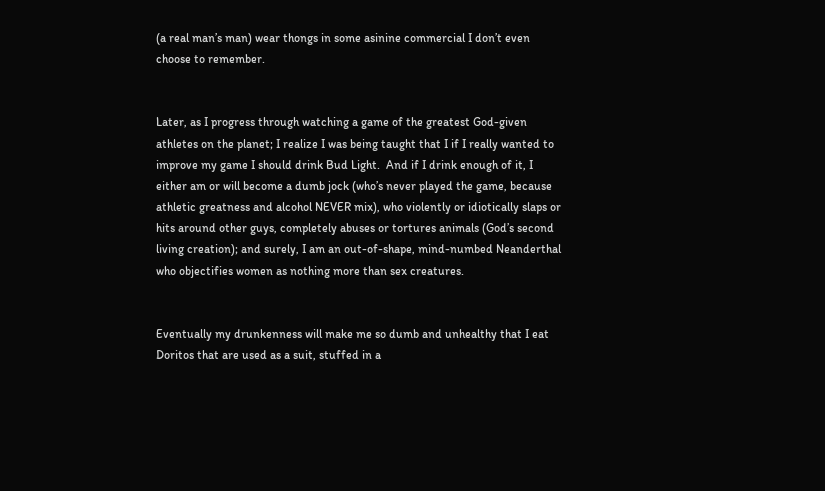(a real man’s man) wear thongs in some asinine commercial I don’t even choose to remember.


Later, as I progress through watching a game of the greatest God-given athletes on the planet; I realize I was being taught that I if I really wanted to improve my game I should drink Bud Light.  And if I drink enough of it, I either am or will become a dumb jock (who’s never played the game, because athletic greatness and alcohol NEVER mix), who violently or idiotically slaps or hits around other guys, completely abuses or tortures animals (God’s second living creation); and surely, I am an out-of-shape, mind-numbed Neanderthal who objectifies women as nothing more than sex creatures.


Eventually my drunkenness will make me so dumb and unhealthy that I eat Doritos that are used as a suit, stuffed in a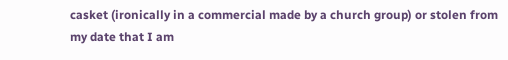casket (ironically in a commercial made by a church group) or stolen from my date that I am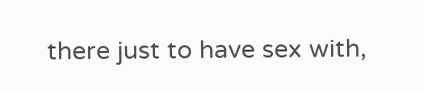there just to have sex with,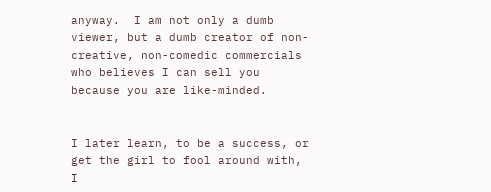anyway.  I am not only a dumb viewer, but a dumb creator of non-creative, non-comedic commercials who believes I can sell you because you are like-minded.


I later learn, to be a success, or get the girl to fool around with, I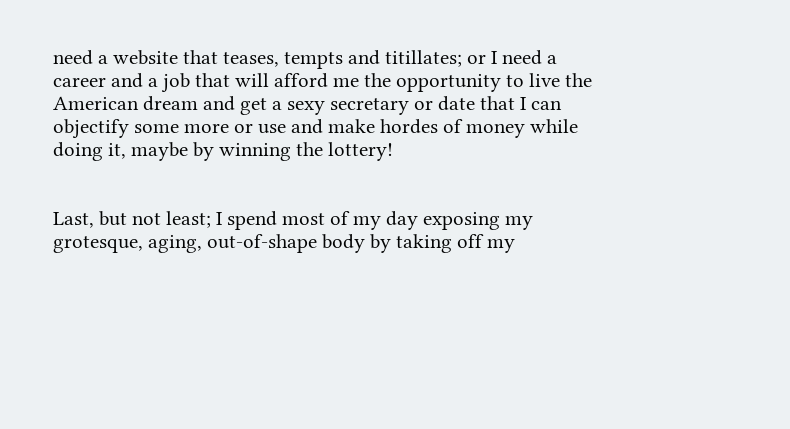need a website that teases, tempts and titillates; or I need a career and a job that will afford me the opportunity to live the American dream and get a sexy secretary or date that I can objectify some more or use and make hordes of money while doing it, maybe by winning the lottery!


Last, but not least; I spend most of my day exposing my grotesque, aging, out-of-shape body by taking off my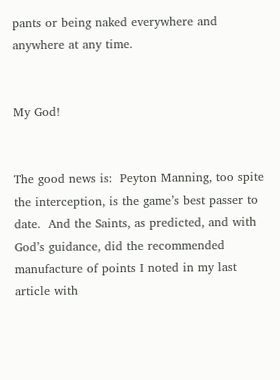pants or being naked everywhere and anywhere at any time.


My God!


The good news is:  Peyton Manning, too spite the interception, is the game’s best passer to date.  And the Saints, as predicted, and with God’s guidance, did the recommended manufacture of points I noted in my last article with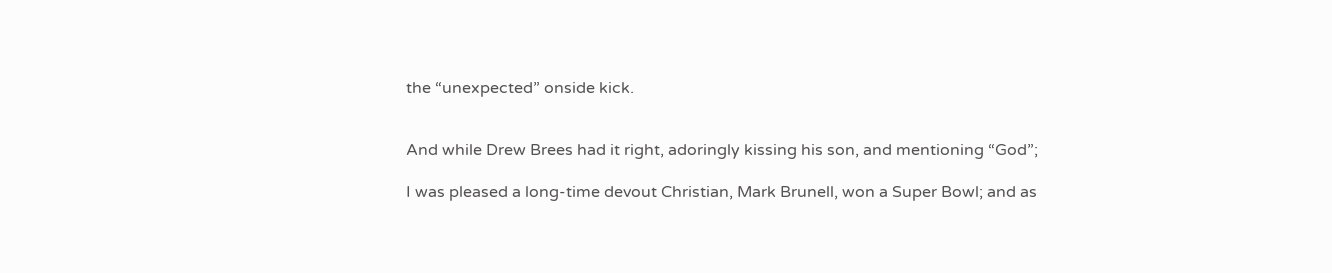the “unexpected” onside kick.


And while Drew Brees had it right, adoringly kissing his son, and mentioning “God”;

I was pleased a long-time devout Christian, Mark Brunell, won a Super Bowl; and as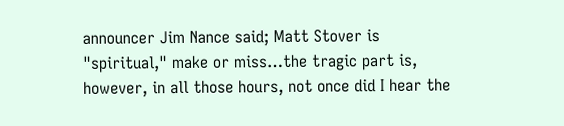announcer Jim Nance said; Matt Stover is "spiritual," make or miss…the tragic part is, however, in all those hours, not once did I hear the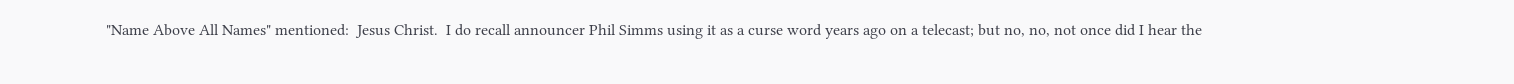"Name Above All Names" mentioned:  Jesus Christ.  I do recall announcer Phil Simms using it as a curse word years ago on a telecast; but no, no, not once did I hear the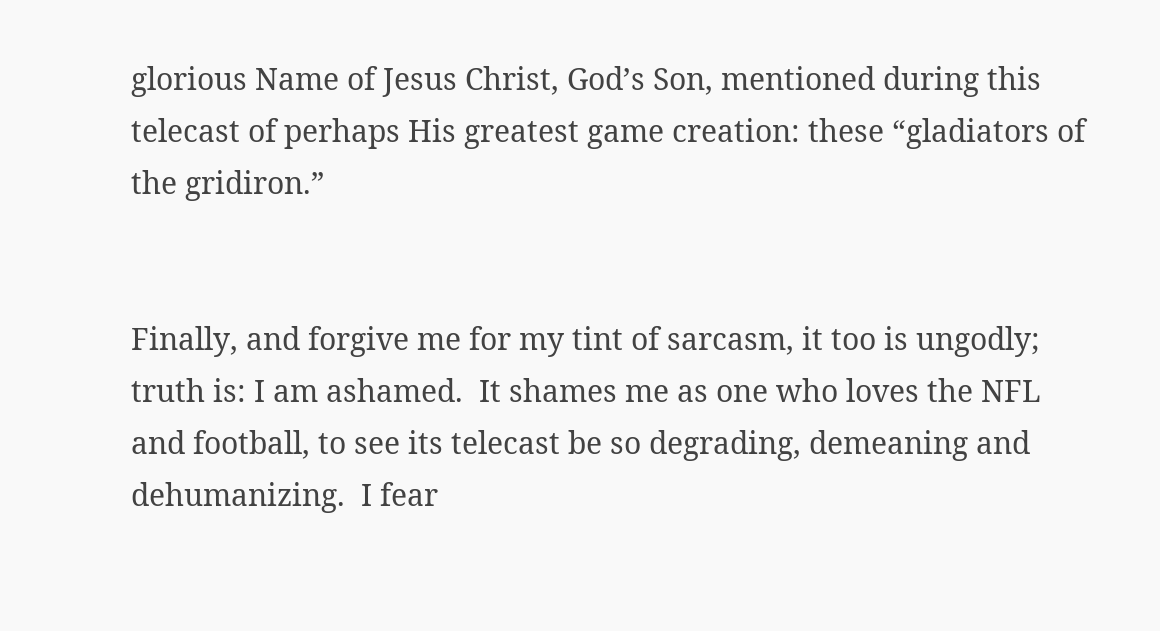glorious Name of Jesus Christ, God’s Son, mentioned during this telecast of perhaps His greatest game creation: these “gladiators of the gridiron.”


Finally, and forgive me for my tint of sarcasm, it too is ungodly; truth is: I am ashamed.  It shames me as one who loves the NFL and football, to see its telecast be so degrading, demeaning and dehumanizing.  I fear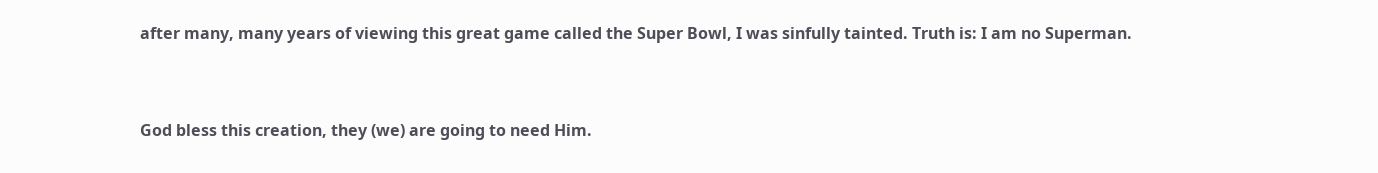after many, many years of viewing this great game called the Super Bowl, I was sinfully tainted. Truth is: I am no Superman.


God bless this creation, they (we) are going to need Him.